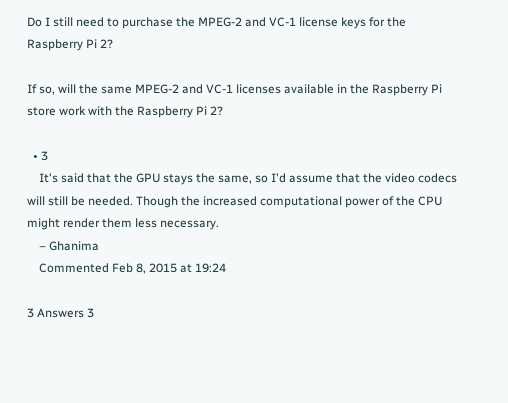Do I still need to purchase the MPEG-2 and VC-1 license keys for the Raspberry Pi 2?

If so, will the same MPEG-2 and VC-1 licenses available in the Raspberry Pi store work with the Raspberry Pi 2?

  • 3
    It's said that the GPU stays the same, so I'd assume that the video codecs will still be needed. Though the increased computational power of the CPU might render them less necessary.
    – Ghanima
    Commented Feb 8, 2015 at 19:24

3 Answers 3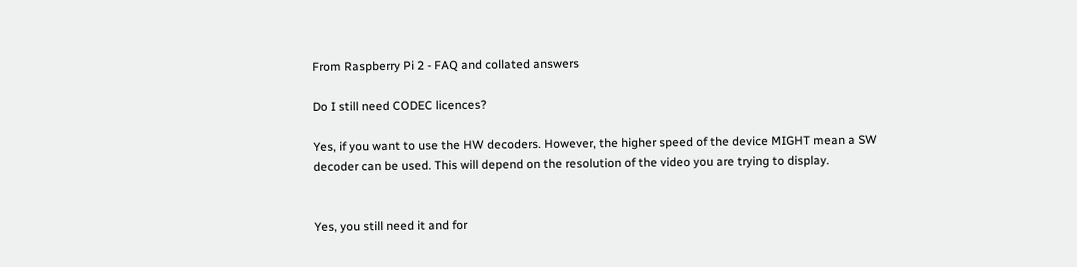From Raspberry Pi 2 - FAQ and collated answers

Do I still need CODEC licences?

Yes, if you want to use the HW decoders. However, the higher speed of the device MIGHT mean a SW decoder can be used. This will depend on the resolution of the video you are trying to display.


Yes, you still need it and for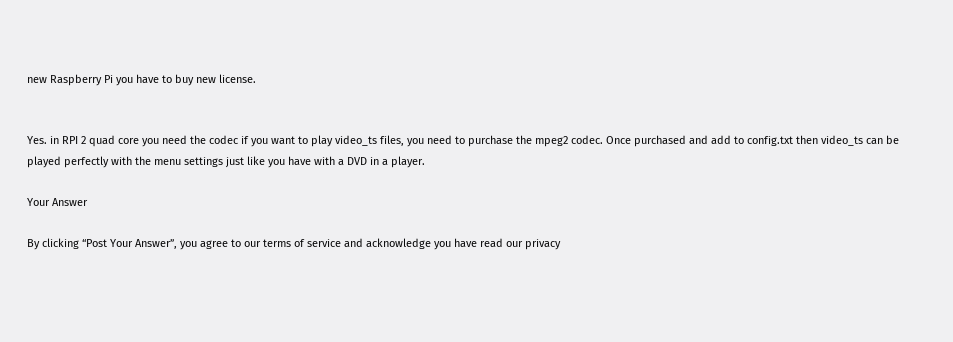new Raspberry Pi you have to buy new license.


Yes. in RPI 2 quad core you need the codec if you want to play video_ts files, you need to purchase the mpeg2 codec. Once purchased and add to config.txt then video_ts can be played perfectly with the menu settings just like you have with a DVD in a player.

Your Answer

By clicking “Post Your Answer”, you agree to our terms of service and acknowledge you have read our privacy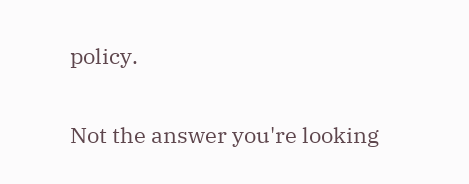policy.

Not the answer you're looking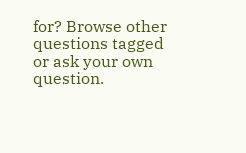for? Browse other questions tagged or ask your own question.